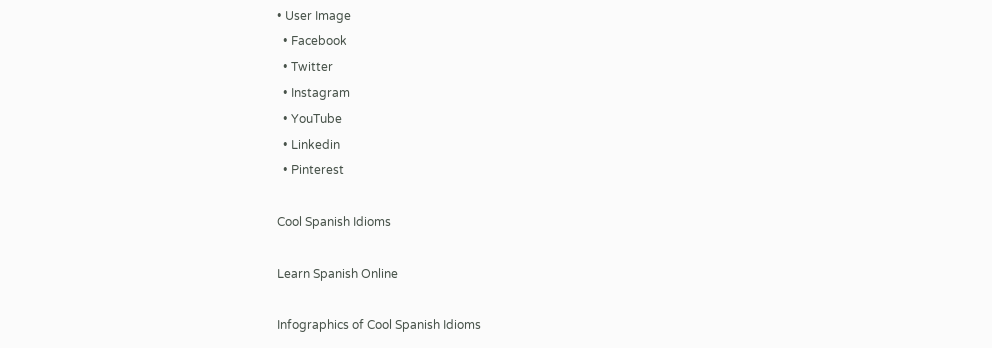• User Image
  • Facebook
  • Twitter
  • Instagram
  • YouTube
  • Linkedin
  • Pinterest

Cool Spanish Idioms

Learn Spanish Online

Infographics of Cool Spanish Idioms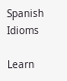Spanish Idioms

Learn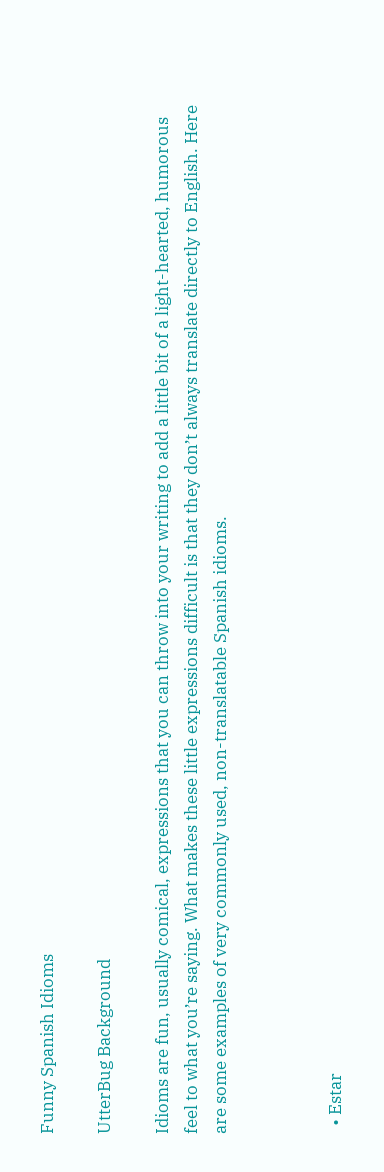Funny Spanish Idioms

UtterBug Background

Idioms are fun, usually comical, expressions that you can throw into your writing to add a little bit of a light-hearted, humorous feel to what you’re saying. What makes these little expressions difficult is that they don’t always translate directly to English. Here are some examples of very commonly used, non-translatable Spanish idioms.



  • Estar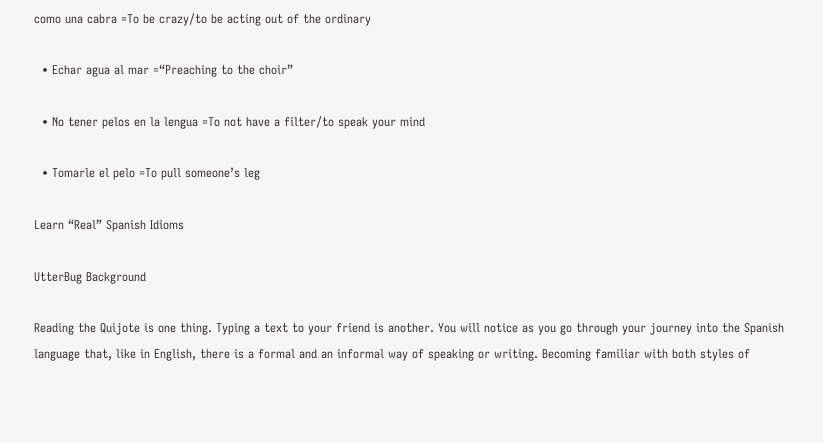como una cabra =To be crazy/to be acting out of the ordinary

  • Echar agua al mar =“Preaching to the choir”

  • No tener pelos en la lengua =To not have a filter/to speak your mind

  • Tomarle el pelo =To pull someone’s leg

Learn “Real” Spanish Idioms

UtterBug Background

Reading the Quijote is one thing. Typing a text to your friend is another. You will notice as you go through your journey into the Spanish language that, like in English, there is a formal and an informal way of speaking or writing. Becoming familiar with both styles of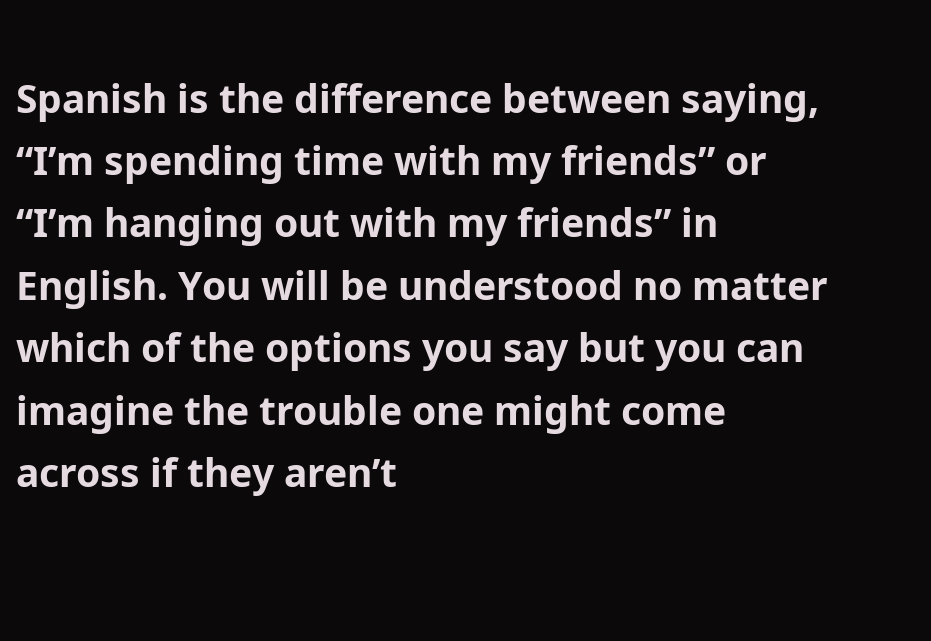Spanish is the difference between saying, “I’m spending time with my friends” or “I’m hanging out with my friends” in English. You will be understood no matter which of the options you say but you can imagine the trouble one might come across if they aren’t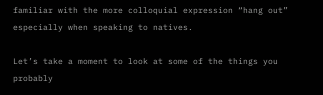familiar with the more colloquial expression “hang out” especially when speaking to natives.

Let’s take a moment to look at some of the things you probably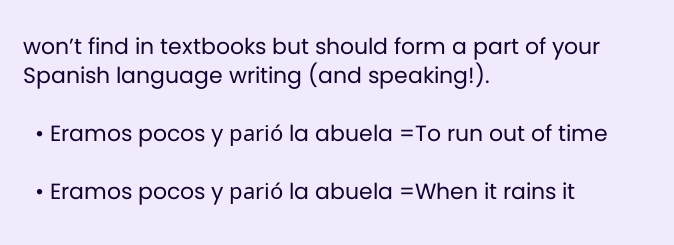won’t find in textbooks but should form a part of your Spanish language writing (and speaking!).

  • Eramos pocos y parió la abuela =To run out of time

  • Eramos pocos y parió la abuela =When it rains it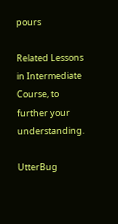pours

Related Lessons in Intermediate Course, to further your understanding.

UtterBug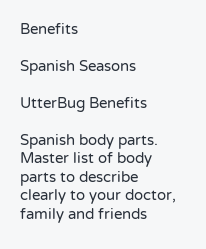Benefits

Spanish Seasons

UtterBug Benefits

Spanish body parts. Master list of body parts to describe clearly to your doctor, family and friends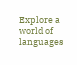Explore a world of languages